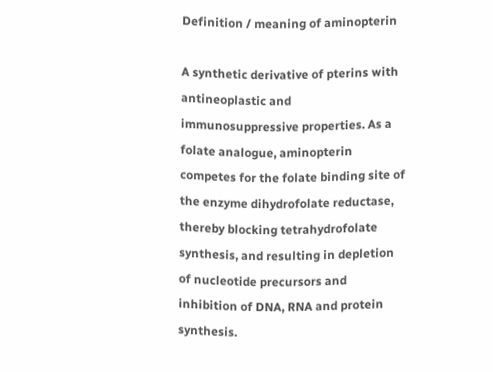Definition / meaning of aminopterin

A synthetic derivative of pterins with antineoplastic and immunosuppressive properties. As a folate analogue, aminopterin competes for the folate binding site of the enzyme dihydrofolate reductase, thereby blocking tetrahydrofolate synthesis, and resulting in depletion of nucleotide precursors and inhibition of DNA, RNA and protein synthesis.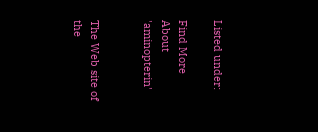Listed under:

Find More About 'aminopterin'


The Web site of the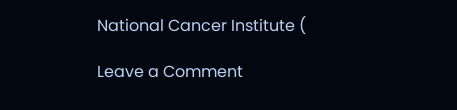National Cancer Institute (

Leave a Comment